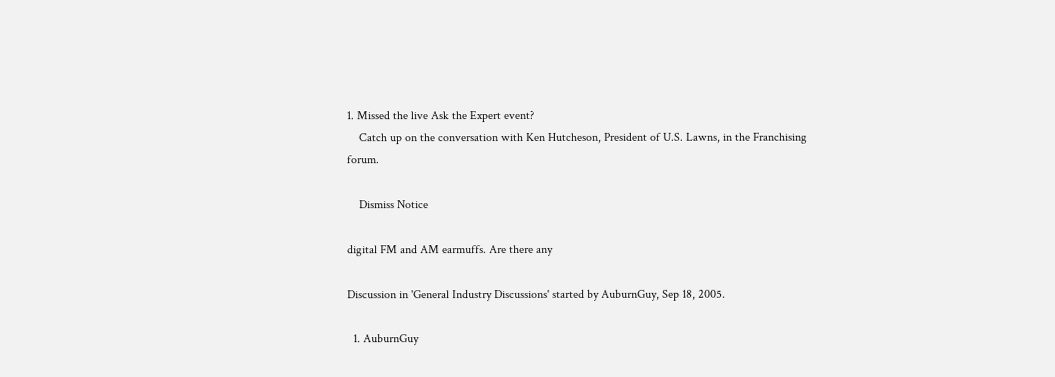1. Missed the live Ask the Expert event?
    Catch up on the conversation with Ken Hutcheson, President of U.S. Lawns, in the Franchising forum.

    Dismiss Notice

digital FM and AM earmuffs. Are there any

Discussion in 'General Industry Discussions' started by AuburnGuy, Sep 18, 2005.

  1. AuburnGuy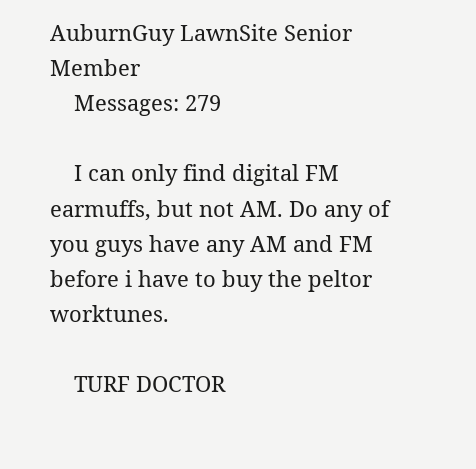AuburnGuy LawnSite Senior Member
    Messages: 279

    I can only find digital FM earmuffs, but not AM. Do any of you guys have any AM and FM before i have to buy the peltor worktunes.

    TURF DOCTOR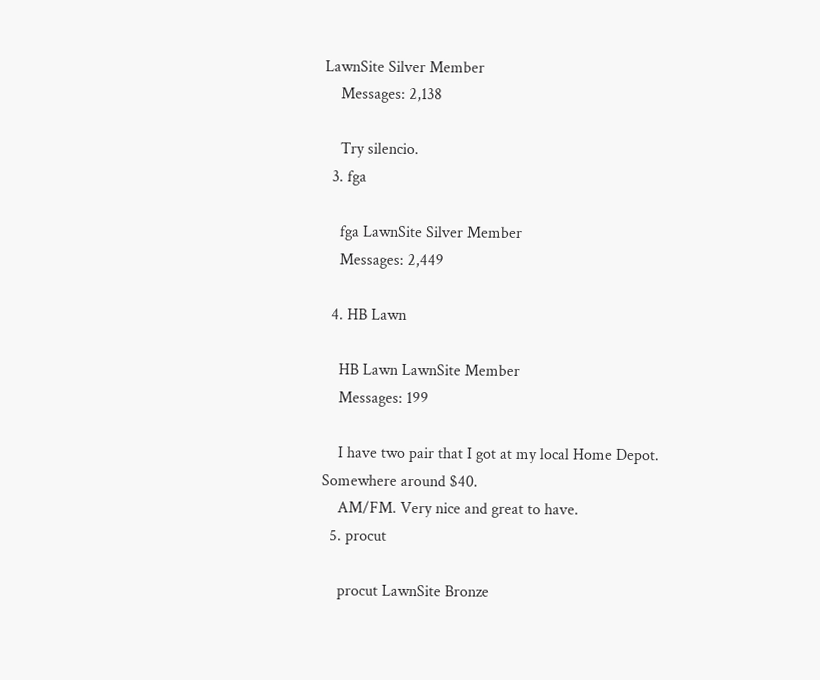LawnSite Silver Member
    Messages: 2,138

    Try silencio.
  3. fga

    fga LawnSite Silver Member
    Messages: 2,449

  4. HB Lawn

    HB Lawn LawnSite Member
    Messages: 199

    I have two pair that I got at my local Home Depot. Somewhere around $40.
    AM/FM. Very nice and great to have.
  5. procut

    procut LawnSite Bronze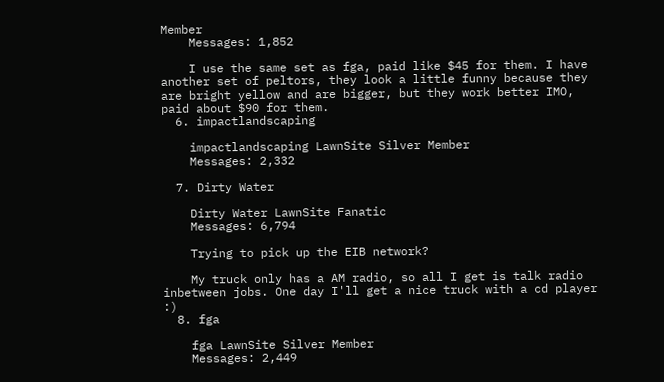Member
    Messages: 1,852

    I use the same set as fga, paid like $45 for them. I have another set of peltors, they look a little funny because they are bright yellow and are bigger, but they work better IMO, paid about $90 for them.
  6. impactlandscaping

    impactlandscaping LawnSite Silver Member
    Messages: 2,332

  7. Dirty Water

    Dirty Water LawnSite Fanatic
    Messages: 6,794

    Trying to pick up the EIB network?

    My truck only has a AM radio, so all I get is talk radio inbetween jobs. One day I'll get a nice truck with a cd player :)
  8. fga

    fga LawnSite Silver Member
    Messages: 2,449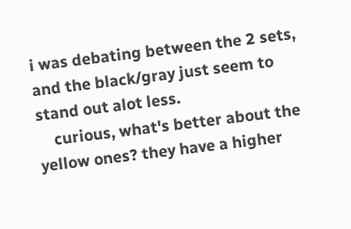i was debating between the 2 sets, and the black/gray just seem to stand out alot less.
    curious, what's better about the yellow ones? they have a higher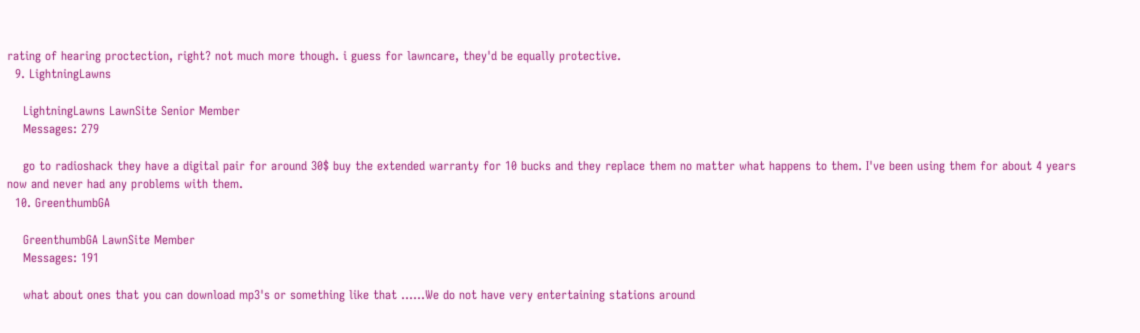rating of hearing proctection, right? not much more though. i guess for lawncare, they'd be equally protective.
  9. LightningLawns

    LightningLawns LawnSite Senior Member
    Messages: 279

    go to radioshack they have a digital pair for around 30$ buy the extended warranty for 10 bucks and they replace them no matter what happens to them. I've been using them for about 4 years now and never had any problems with them.
  10. GreenthumbGA

    GreenthumbGA LawnSite Member
    Messages: 191

    what about ones that you can download mp3's or something like that ......We do not have very entertaining stations around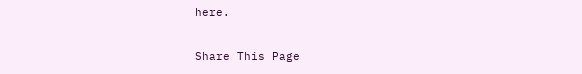here.

Share This Page